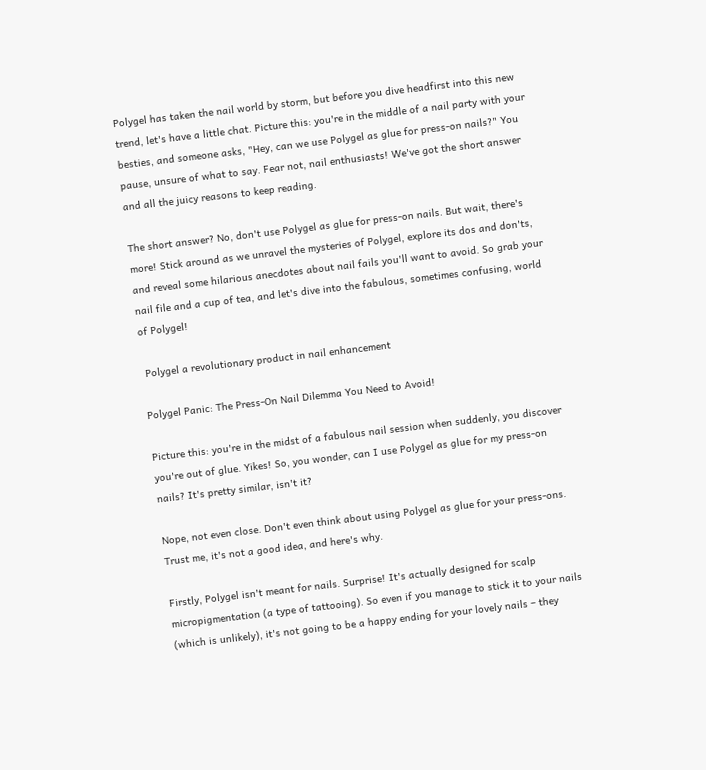Polygel has taken the nail world by storm, but before you dive headfirst into this new trend, let's have a little chat. Picture this: you're in the middle of a nail party with your besties, and someone asks, "Hey, can we use Polygel as glue for press-on nails?" You pause, unsure of what to say. Fear not, nail enthusiasts! We've got the short answer and all the juicy reasons to keep reading.

The short answer? No, don't use Polygel as glue for press-on nails. But wait, there's more! Stick around as we unravel the mysteries of Polygel, explore its dos and don'ts, and reveal some hilarious anecdotes about nail fails you'll want to avoid. So grab your nail file and a cup of tea, and let's dive into the fabulous, sometimes confusing, world of Polygel!

 Polygel a revolutionary product in nail enhancement

Polygel Panic: The Press-On Nail Dilemma You Need to Avoid!

Picture this: you're in the midst of a fabulous nail session when suddenly, you discover you're out of glue. Yikes! So, you wonder, can I use Polygel as glue for my press-on nails? It's pretty similar, isn't it?

Nope, not even close. Don't even think about using Polygel as glue for your press-ons. Trust me, it's not a good idea, and here's why.

Firstly, Polygel isn't meant for nails. Surprise! It's actually designed for scalp micropigmentation (a type of tattooing). So even if you manage to stick it to your nails (which is unlikely), it's not going to be a happy ending for your lovely nails – they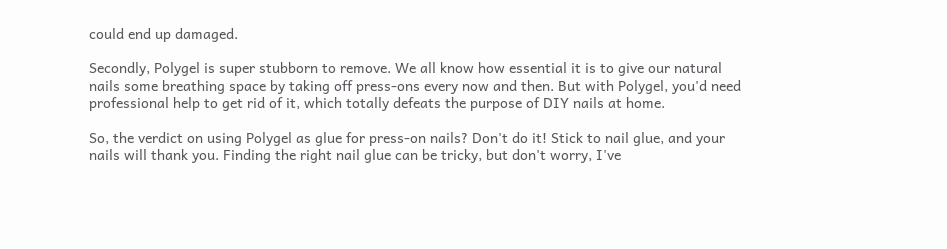could end up damaged.

Secondly, Polygel is super stubborn to remove. We all know how essential it is to give our natural nails some breathing space by taking off press-ons every now and then. But with Polygel, you'd need professional help to get rid of it, which totally defeats the purpose of DIY nails at home.

So, the verdict on using Polygel as glue for press-on nails? Don't do it! Stick to nail glue, and your nails will thank you. Finding the right nail glue can be tricky, but don't worry, I've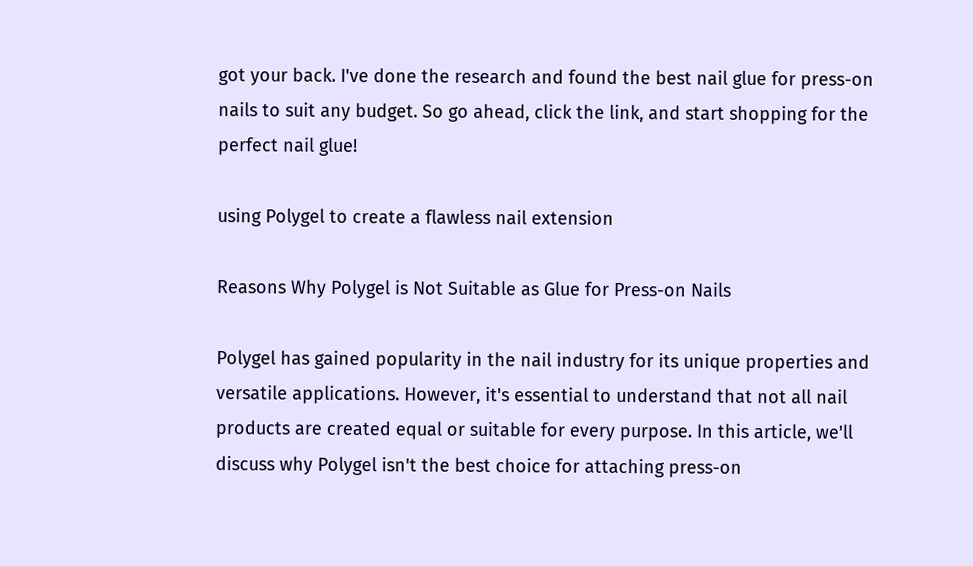got your back. I've done the research and found the best nail glue for press-on nails to suit any budget. So go ahead, click the link, and start shopping for the perfect nail glue!

using Polygel to create a flawless nail extension

Reasons Why Polygel is Not Suitable as Glue for Press-on Nails

Polygel has gained popularity in the nail industry for its unique properties and versatile applications. However, it's essential to understand that not all nail products are created equal or suitable for every purpose. In this article, we'll discuss why Polygel isn't the best choice for attaching press-on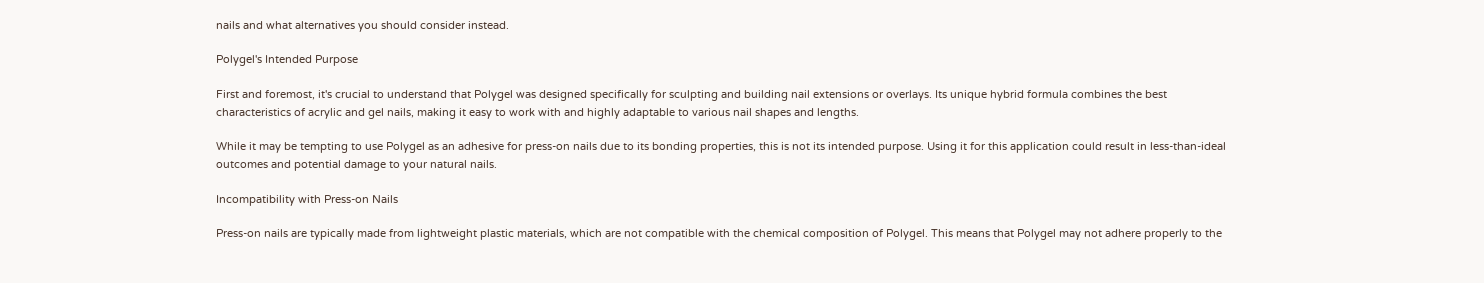nails and what alternatives you should consider instead.

Polygel's Intended Purpose

First and foremost, it's crucial to understand that Polygel was designed specifically for sculpting and building nail extensions or overlays. Its unique hybrid formula combines the best characteristics of acrylic and gel nails, making it easy to work with and highly adaptable to various nail shapes and lengths.

While it may be tempting to use Polygel as an adhesive for press-on nails due to its bonding properties, this is not its intended purpose. Using it for this application could result in less-than-ideal outcomes and potential damage to your natural nails.

Incompatibility with Press-on Nails

Press-on nails are typically made from lightweight plastic materials, which are not compatible with the chemical composition of Polygel. This means that Polygel may not adhere properly to the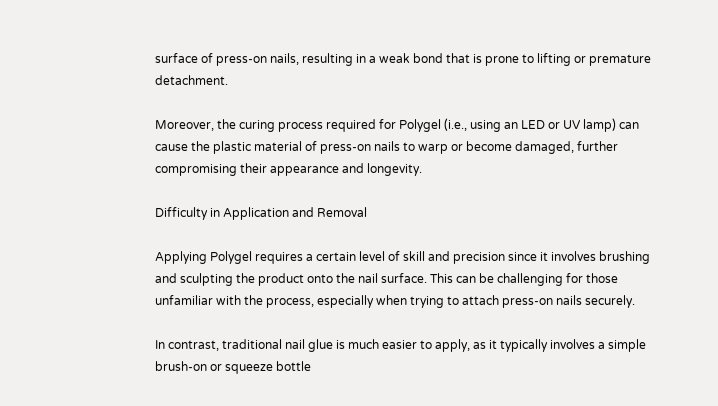surface of press-on nails, resulting in a weak bond that is prone to lifting or premature detachment.

Moreover, the curing process required for Polygel (i.e., using an LED or UV lamp) can cause the plastic material of press-on nails to warp or become damaged, further compromising their appearance and longevity.

Difficulty in Application and Removal

Applying Polygel requires a certain level of skill and precision since it involves brushing and sculpting the product onto the nail surface. This can be challenging for those unfamiliar with the process, especially when trying to attach press-on nails securely.

In contrast, traditional nail glue is much easier to apply, as it typically involves a simple brush-on or squeeze bottle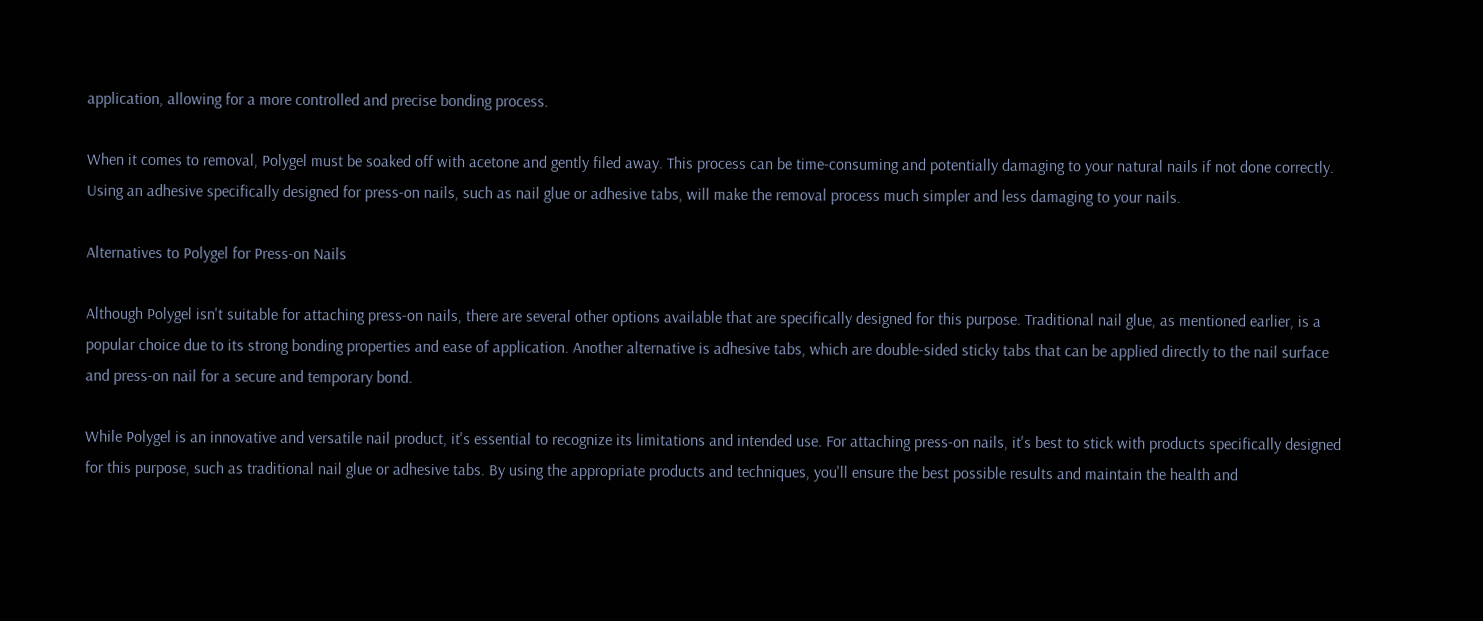application, allowing for a more controlled and precise bonding process.

When it comes to removal, Polygel must be soaked off with acetone and gently filed away. This process can be time-consuming and potentially damaging to your natural nails if not done correctly. Using an adhesive specifically designed for press-on nails, such as nail glue or adhesive tabs, will make the removal process much simpler and less damaging to your nails.

Alternatives to Polygel for Press-on Nails

Although Polygel isn't suitable for attaching press-on nails, there are several other options available that are specifically designed for this purpose. Traditional nail glue, as mentioned earlier, is a popular choice due to its strong bonding properties and ease of application. Another alternative is adhesive tabs, which are double-sided sticky tabs that can be applied directly to the nail surface and press-on nail for a secure and temporary bond.

While Polygel is an innovative and versatile nail product, it's essential to recognize its limitations and intended use. For attaching press-on nails, it's best to stick with products specifically designed for this purpose, such as traditional nail glue or adhesive tabs. By using the appropriate products and techniques, you'll ensure the best possible results and maintain the health and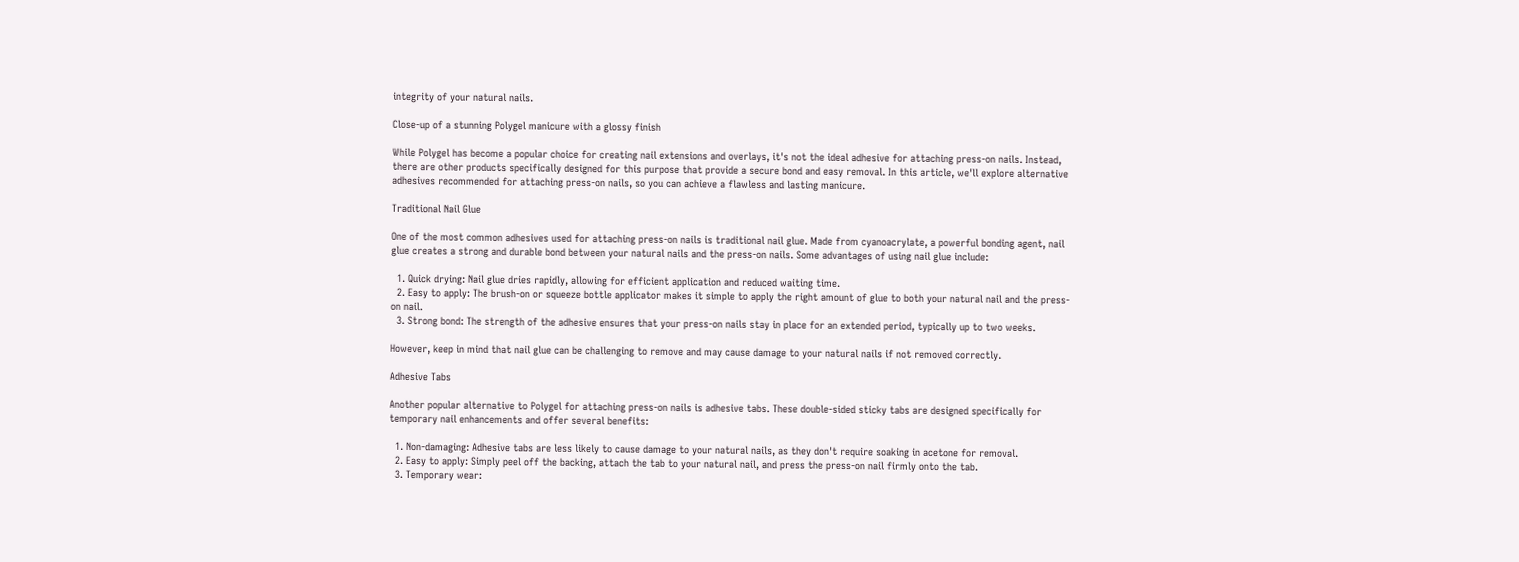integrity of your natural nails.

Close-up of a stunning Polygel manicure with a glossy finish

While Polygel has become a popular choice for creating nail extensions and overlays, it's not the ideal adhesive for attaching press-on nails. Instead, there are other products specifically designed for this purpose that provide a secure bond and easy removal. In this article, we'll explore alternative adhesives recommended for attaching press-on nails, so you can achieve a flawless and lasting manicure.

Traditional Nail Glue

One of the most common adhesives used for attaching press-on nails is traditional nail glue. Made from cyanoacrylate, a powerful bonding agent, nail glue creates a strong and durable bond between your natural nails and the press-on nails. Some advantages of using nail glue include:

  1. Quick drying: Nail glue dries rapidly, allowing for efficient application and reduced waiting time.
  2. Easy to apply: The brush-on or squeeze bottle applicator makes it simple to apply the right amount of glue to both your natural nail and the press-on nail.
  3. Strong bond: The strength of the adhesive ensures that your press-on nails stay in place for an extended period, typically up to two weeks.

However, keep in mind that nail glue can be challenging to remove and may cause damage to your natural nails if not removed correctly.

Adhesive Tabs

Another popular alternative to Polygel for attaching press-on nails is adhesive tabs. These double-sided sticky tabs are designed specifically for temporary nail enhancements and offer several benefits:

  1. Non-damaging: Adhesive tabs are less likely to cause damage to your natural nails, as they don't require soaking in acetone for removal.
  2. Easy to apply: Simply peel off the backing, attach the tab to your natural nail, and press the press-on nail firmly onto the tab.
  3. Temporary wear: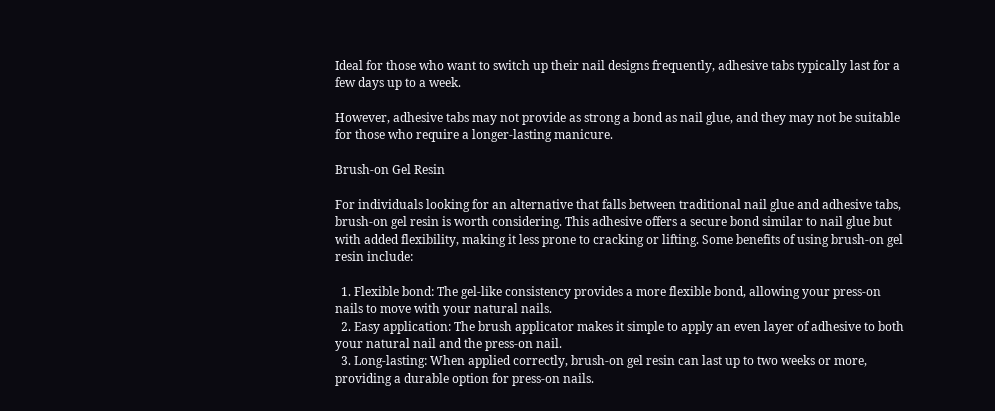Ideal for those who want to switch up their nail designs frequently, adhesive tabs typically last for a few days up to a week.

However, adhesive tabs may not provide as strong a bond as nail glue, and they may not be suitable for those who require a longer-lasting manicure.

Brush-on Gel Resin

For individuals looking for an alternative that falls between traditional nail glue and adhesive tabs, brush-on gel resin is worth considering. This adhesive offers a secure bond similar to nail glue but with added flexibility, making it less prone to cracking or lifting. Some benefits of using brush-on gel resin include:

  1. Flexible bond: The gel-like consistency provides a more flexible bond, allowing your press-on nails to move with your natural nails.
  2. Easy application: The brush applicator makes it simple to apply an even layer of adhesive to both your natural nail and the press-on nail.
  3. Long-lasting: When applied correctly, brush-on gel resin can last up to two weeks or more, providing a durable option for press-on nails.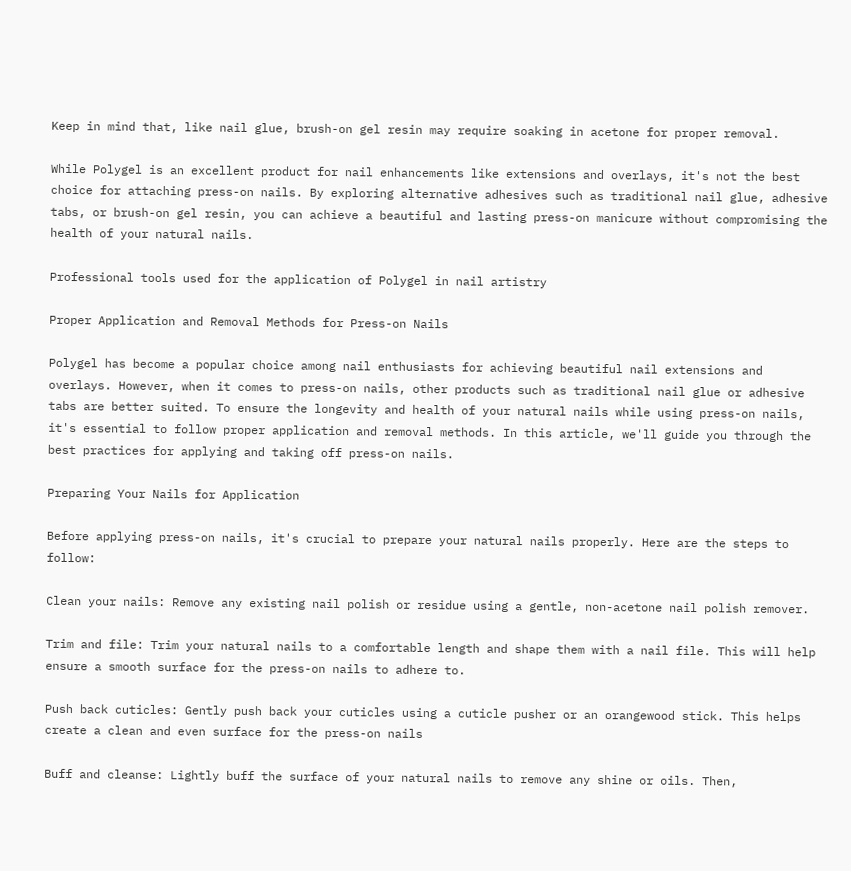Keep in mind that, like nail glue, brush-on gel resin may require soaking in acetone for proper removal.

While Polygel is an excellent product for nail enhancements like extensions and overlays, it's not the best choice for attaching press-on nails. By exploring alternative adhesives such as traditional nail glue, adhesive tabs, or brush-on gel resin, you can achieve a beautiful and lasting press-on manicure without compromising the health of your natural nails.

Professional tools used for the application of Polygel in nail artistry

Proper Application and Removal Methods for Press-on Nails

Polygel has become a popular choice among nail enthusiasts for achieving beautiful nail extensions and overlays. However, when it comes to press-on nails, other products such as traditional nail glue or adhesive tabs are better suited. To ensure the longevity and health of your natural nails while using press-on nails, it's essential to follow proper application and removal methods. In this article, we'll guide you through the best practices for applying and taking off press-on nails.

Preparing Your Nails for Application

Before applying press-on nails, it's crucial to prepare your natural nails properly. Here are the steps to follow:

Clean your nails: Remove any existing nail polish or residue using a gentle, non-acetone nail polish remover.

Trim and file: Trim your natural nails to a comfortable length and shape them with a nail file. This will help ensure a smooth surface for the press-on nails to adhere to.

Push back cuticles: Gently push back your cuticles using a cuticle pusher or an orangewood stick. This helps create a clean and even surface for the press-on nails

Buff and cleanse: Lightly buff the surface of your natural nails to remove any shine or oils. Then,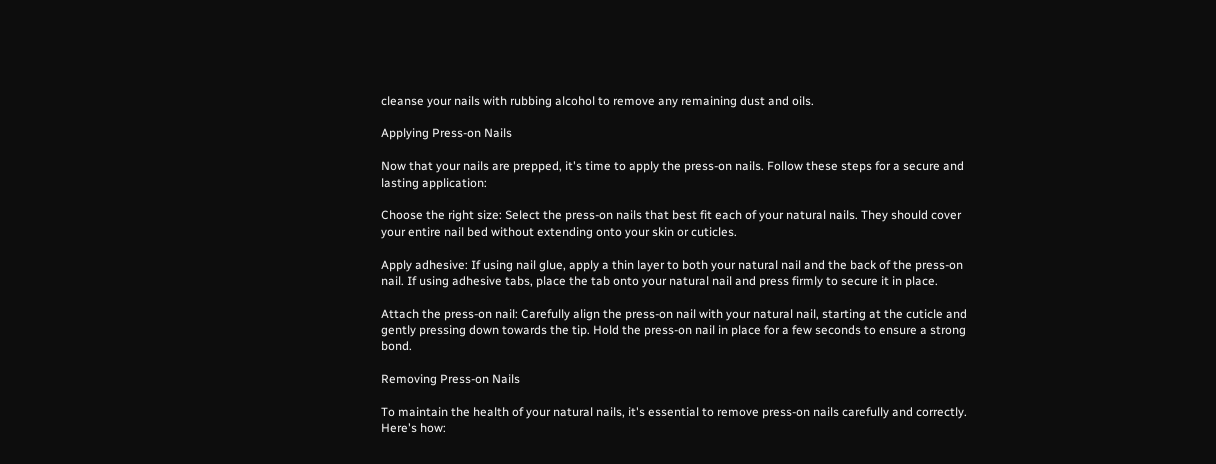cleanse your nails with rubbing alcohol to remove any remaining dust and oils.

Applying Press-on Nails

Now that your nails are prepped, it's time to apply the press-on nails. Follow these steps for a secure and lasting application:

Choose the right size: Select the press-on nails that best fit each of your natural nails. They should cover your entire nail bed without extending onto your skin or cuticles.

Apply adhesive: If using nail glue, apply a thin layer to both your natural nail and the back of the press-on nail. If using adhesive tabs, place the tab onto your natural nail and press firmly to secure it in place.

Attach the press-on nail: Carefully align the press-on nail with your natural nail, starting at the cuticle and gently pressing down towards the tip. Hold the press-on nail in place for a few seconds to ensure a strong bond.

Removing Press-on Nails

To maintain the health of your natural nails, it's essential to remove press-on nails carefully and correctly. Here's how: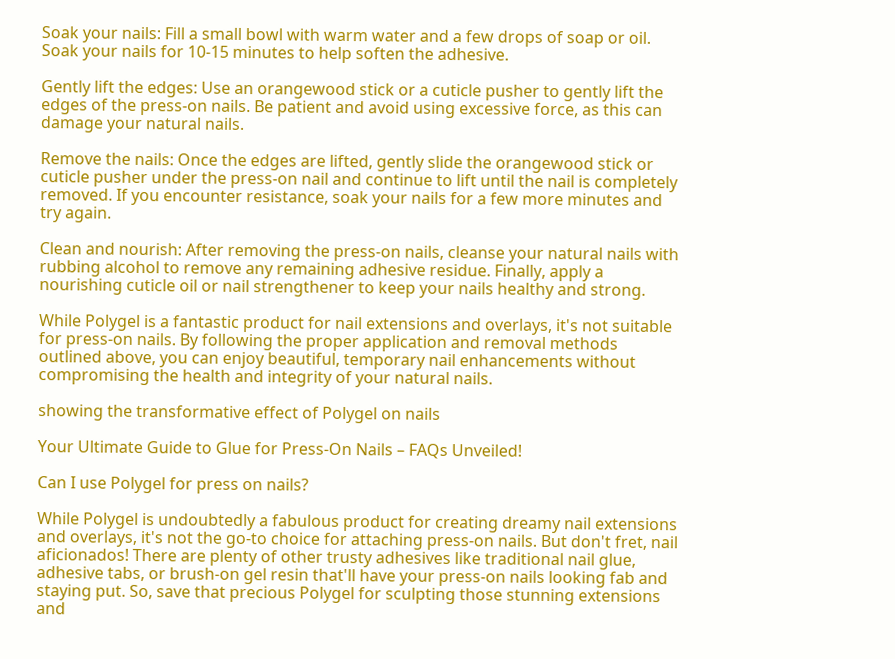Soak your nails: Fill a small bowl with warm water and a few drops of soap or oil. Soak your nails for 10-15 minutes to help soften the adhesive.

Gently lift the edges: Use an orangewood stick or a cuticle pusher to gently lift the edges of the press-on nails. Be patient and avoid using excessive force, as this can damage your natural nails.

Remove the nails: Once the edges are lifted, gently slide the orangewood stick or cuticle pusher under the press-on nail and continue to lift until the nail is completely removed. If you encounter resistance, soak your nails for a few more minutes and try again.

Clean and nourish: After removing the press-on nails, cleanse your natural nails with rubbing alcohol to remove any remaining adhesive residue. Finally, apply a nourishing cuticle oil or nail strengthener to keep your nails healthy and strong.

While Polygel is a fantastic product for nail extensions and overlays, it's not suitable for press-on nails. By following the proper application and removal methods outlined above, you can enjoy beautiful, temporary nail enhancements without compromising the health and integrity of your natural nails.

showing the transformative effect of Polygel on nails

Your Ultimate Guide to Glue for Press-On Nails – FAQs Unveiled!

Can I use Polygel for press on nails?

While Polygel is undoubtedly a fabulous product for creating dreamy nail extensions and overlays, it's not the go-to choice for attaching press-on nails. But don't fret, nail aficionados! There are plenty of other trusty adhesives like traditional nail glue, adhesive tabs, or brush-on gel resin that'll have your press-on nails looking fab and staying put. So, save that precious Polygel for sculpting those stunning extensions and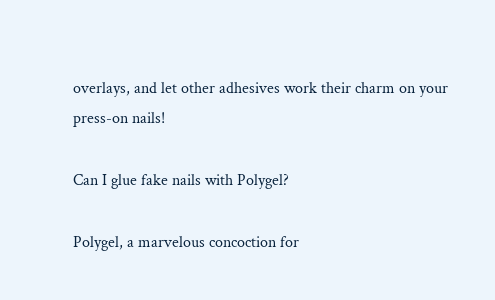overlays, and let other adhesives work their charm on your press-on nails!

Can I glue fake nails with Polygel?

Polygel, a marvelous concoction for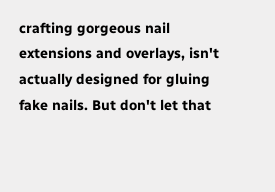crafting gorgeous nail extensions and overlays, isn't actually designed for gluing fake nails. But don't let that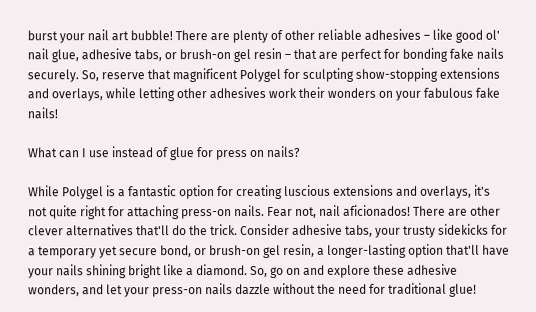burst your nail art bubble! There are plenty of other reliable adhesives – like good ol' nail glue, adhesive tabs, or brush-on gel resin – that are perfect for bonding fake nails securely. So, reserve that magnificent Polygel for sculpting show-stopping extensions and overlays, while letting other adhesives work their wonders on your fabulous fake nails!

What can I use instead of glue for press on nails?

While Polygel is a fantastic option for creating luscious extensions and overlays, it's not quite right for attaching press-on nails. Fear not, nail aficionados! There are other clever alternatives that'll do the trick. Consider adhesive tabs, your trusty sidekicks for a temporary yet secure bond, or brush-on gel resin, a longer-lasting option that'll have your nails shining bright like a diamond. So, go on and explore these adhesive wonders, and let your press-on nails dazzle without the need for traditional glue!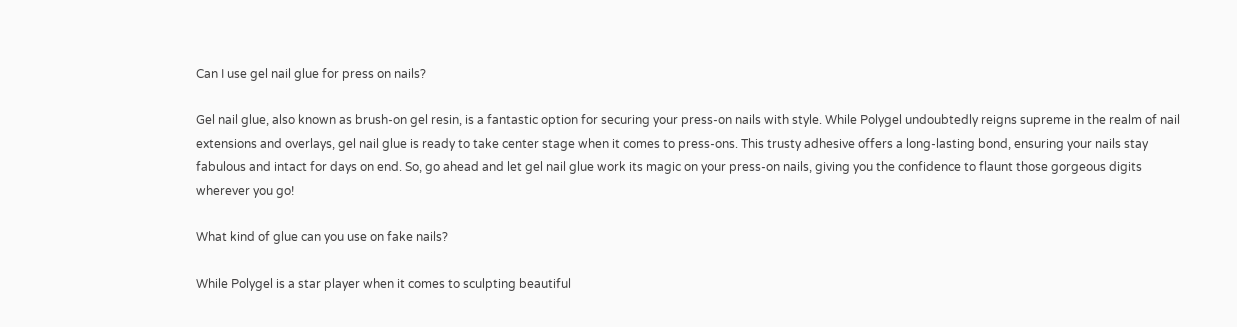Can I use gel nail glue for press on nails?

Gel nail glue, also known as brush-on gel resin, is a fantastic option for securing your press-on nails with style. While Polygel undoubtedly reigns supreme in the realm of nail extensions and overlays, gel nail glue is ready to take center stage when it comes to press-ons. This trusty adhesive offers a long-lasting bond, ensuring your nails stay fabulous and intact for days on end. So, go ahead and let gel nail glue work its magic on your press-on nails, giving you the confidence to flaunt those gorgeous digits wherever you go!

What kind of glue can you use on fake nails?

While Polygel is a star player when it comes to sculpting beautiful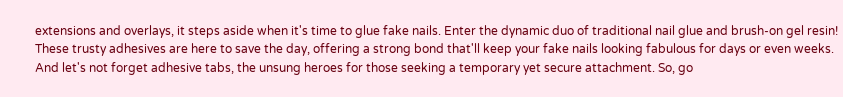extensions and overlays, it steps aside when it's time to glue fake nails. Enter the dynamic duo of traditional nail glue and brush-on gel resin! These trusty adhesives are here to save the day, offering a strong bond that'll keep your fake nails looking fabulous for days or even weeks. And let's not forget adhesive tabs, the unsung heroes for those seeking a temporary yet secure attachment. So, go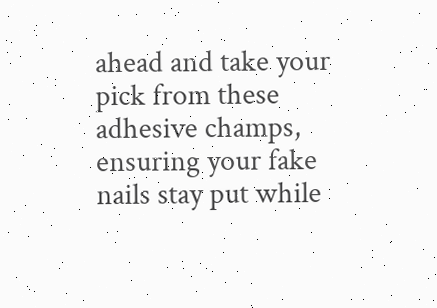ahead and take your pick from these adhesive champs, ensuring your fake nails stay put while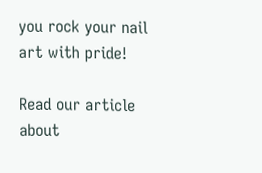you rock your nail art with pride!

Read our article about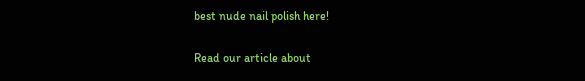best nude nail polish here!

Read our article about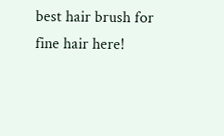best hair brush for fine hair here!